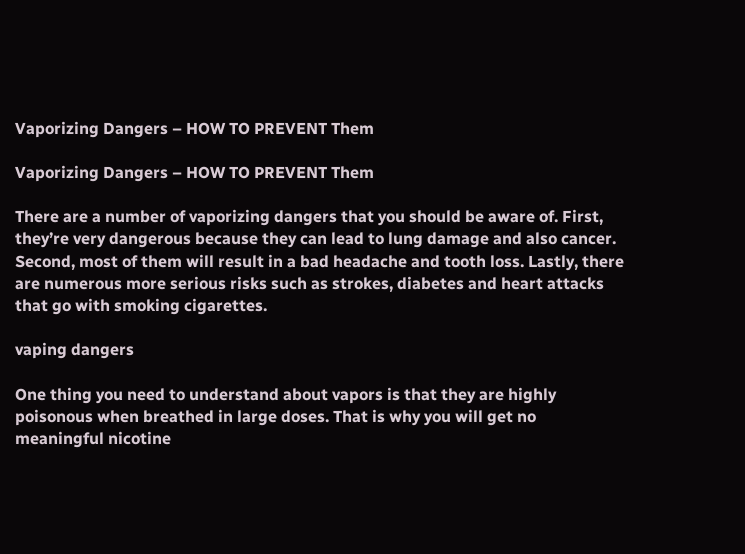Vaporizing Dangers – HOW TO PREVENT Them

Vaporizing Dangers – HOW TO PREVENT Them

There are a number of vaporizing dangers that you should be aware of. First, they’re very dangerous because they can lead to lung damage and also cancer. Second, most of them will result in a bad headache and tooth loss. Lastly, there are numerous more serious risks such as strokes, diabetes and heart attacks that go with smoking cigarettes.

vaping dangers

One thing you need to understand about vapors is that they are highly poisonous when breathed in large doses. That is why you will get no meaningful nicotine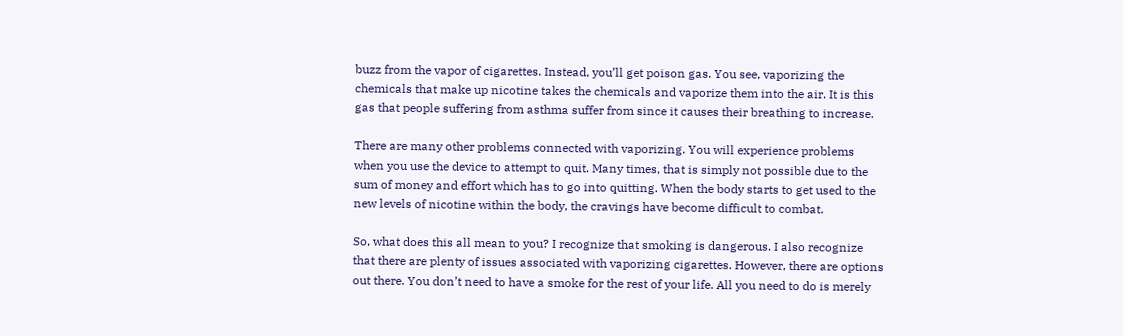buzz from the vapor of cigarettes. Instead, you’ll get poison gas. You see, vaporizing the chemicals that make up nicotine takes the chemicals and vaporize them into the air. It is this gas that people suffering from asthma suffer from since it causes their breathing to increase.

There are many other problems connected with vaporizing. You will experience problems when you use the device to attempt to quit. Many times, that is simply not possible due to the sum of money and effort which has to go into quitting. When the body starts to get used to the new levels of nicotine within the body, the cravings have become difficult to combat.

So, what does this all mean to you? I recognize that smoking is dangerous. I also recognize that there are plenty of issues associated with vaporizing cigarettes. However, there are options out there. You don’t need to have a smoke for the rest of your life. All you need to do is merely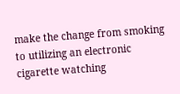make the change from smoking to utilizing an electronic cigarette watching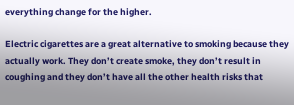everything change for the higher.

Electric cigarettes are a great alternative to smoking because they actually work. They don’t create smoke, they don’t result in coughing and they don’t have all the other health risks that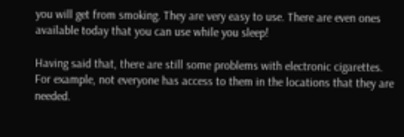you will get from smoking. They are very easy to use. There are even ones available today that you can use while you sleep!

Having said that, there are still some problems with electronic cigarettes. For example, not everyone has access to them in the locations that they are needed.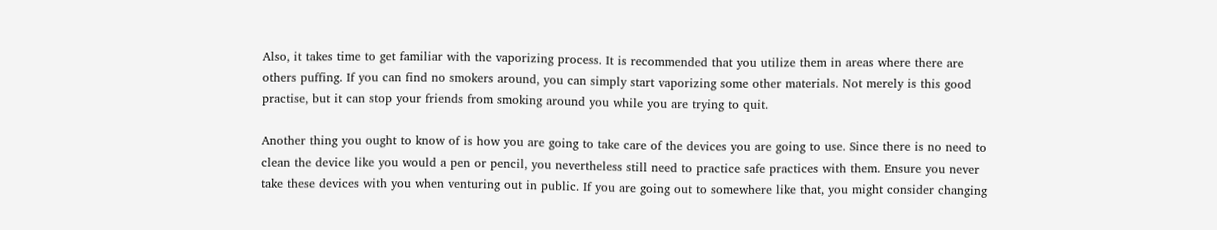Also, it takes time to get familiar with the vaporizing process. It is recommended that you utilize them in areas where there are others puffing. If you can find no smokers around, you can simply start vaporizing some other materials. Not merely is this good practise, but it can stop your friends from smoking around you while you are trying to quit.

Another thing you ought to know of is how you are going to take care of the devices you are going to use. Since there is no need to clean the device like you would a pen or pencil, you nevertheless still need to practice safe practices with them. Ensure you never take these devices with you when venturing out in public. If you are going out to somewhere like that, you might consider changing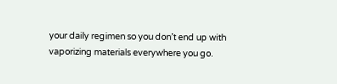your daily regimen so you don’t end up with vaporizing materials everywhere you go.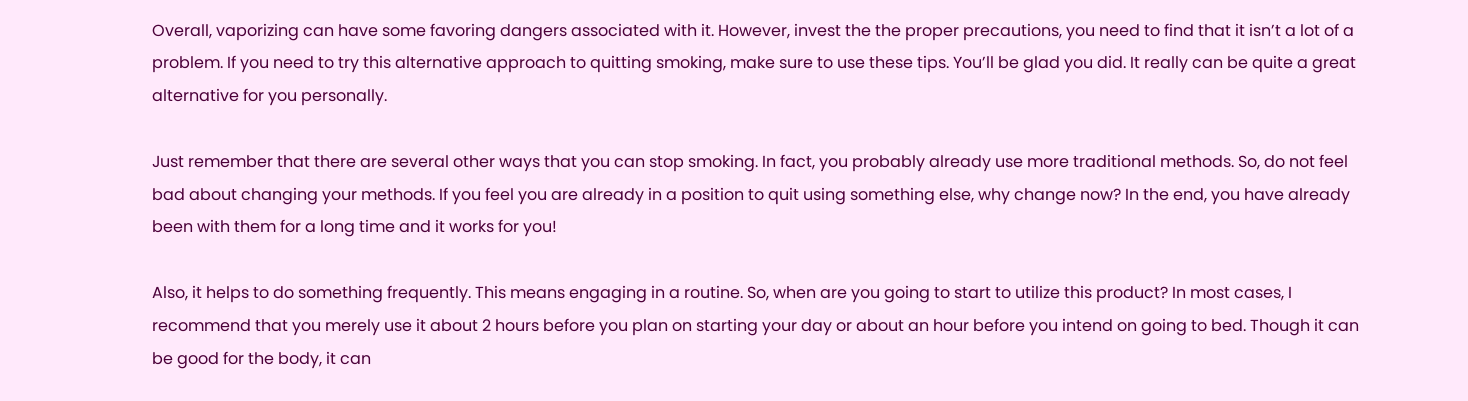Overall, vaporizing can have some favoring dangers associated with it. However, invest the the proper precautions, you need to find that it isn’t a lot of a problem. If you need to try this alternative approach to quitting smoking, make sure to use these tips. You’ll be glad you did. It really can be quite a great alternative for you personally.

Just remember that there are several other ways that you can stop smoking. In fact, you probably already use more traditional methods. So, do not feel bad about changing your methods. If you feel you are already in a position to quit using something else, why change now? In the end, you have already been with them for a long time and it works for you!

Also, it helps to do something frequently. This means engaging in a routine. So, when are you going to start to utilize this product? In most cases, I recommend that you merely use it about 2 hours before you plan on starting your day or about an hour before you intend on going to bed. Though it can be good for the body, it can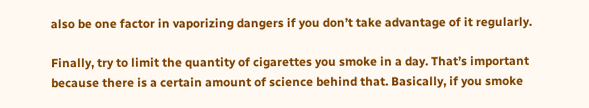also be one factor in vaporizing dangers if you don’t take advantage of it regularly.

Finally, try to limit the quantity of cigarettes you smoke in a day. That’s important because there is a certain amount of science behind that. Basically, if you smoke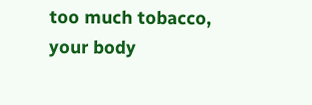too much tobacco, your body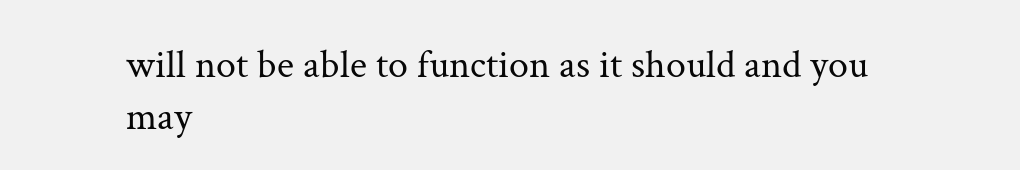will not be able to function as it should and you may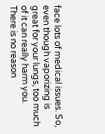face lots of medical issues. So, even though vaporizing is great for your lungs, too much of it can really harm you. There is no reason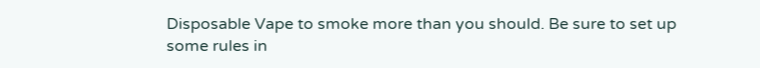Disposable Vape to smoke more than you should. Be sure to set up some rules in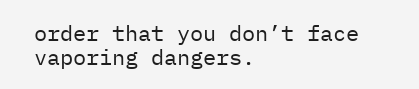order that you don’t face vaporing dangers.